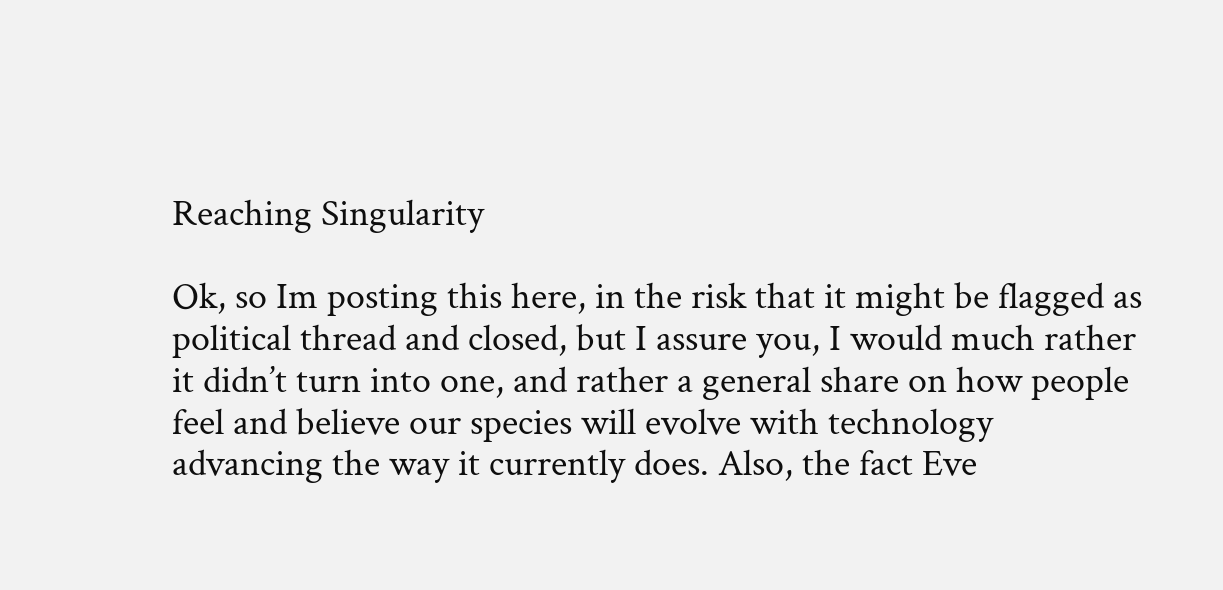Reaching Singularity

Ok, so Im posting this here, in the risk that it might be flagged as political thread and closed, but I assure you, I would much rather it didn’t turn into one, and rather a general share on how people feel and believe our species will evolve with technology advancing the way it currently does. Also, the fact Eve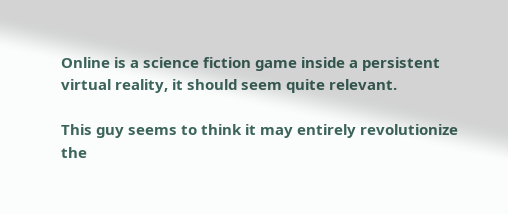Online is a science fiction game inside a persistent virtual reality, it should seem quite relevant.

This guy seems to think it may entirely revolutionize the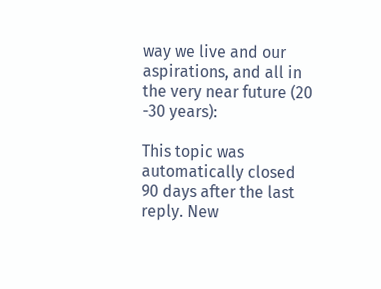way we live and our aspirations, and all in the very near future (20 -30 years):

This topic was automatically closed 90 days after the last reply. New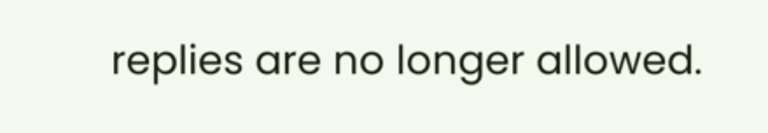replies are no longer allowed.